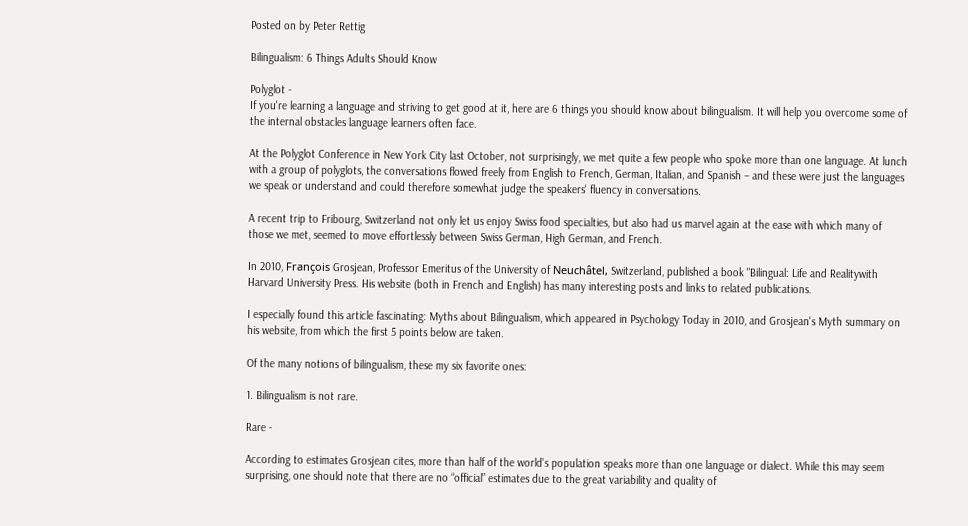Posted on by Peter Rettig

Bilingualism: 6 Things Adults Should Know

Polyglot -
If you're learning a language and striving to get good at it, here are 6 things you should know about bilingualism. It will help you overcome some of the internal obstacles language learners often face.

At the Polyglot Conference in New York City last October, not surprisingly, we met quite a few people who spoke more than one language. At lunch with a group of polyglots, the conversations flowed freely from English to French, German, Italian, and Spanish – and these were just the languages we speak or understand and could therefore somewhat judge the speakers' fluency in conversations.

A recent trip to Fribourg, Switzerland not only let us enjoy Swiss food specialties, but also had us marvel again at the ease with which many of those we met, seemed to move effortlessly between Swiss German, High German, and French.

In 2010, François Grosjean, Professor Emeritus of the University of Neuchâtel, Switzerland, published a book "Bilingual: Life and Realitywith Harvard University Press. His website (both in French and English) has many interesting posts and links to related publications.

I especially found this article fascinating: Myths about Bilingualism, which appeared in Psychology Today in 2010, and Grosjean's Myth summary on his website, from which the first 5 points below are taken.

Of the many notions of bilingualism, these my six favorite ones:

1. Bilingualism is not rare.

Rare -

According to estimates Grosjean cites, more than half of the world's population speaks more than one language or dialect. While this may seem surprising, one should note that there are no “official” estimates due to the great variability and quality of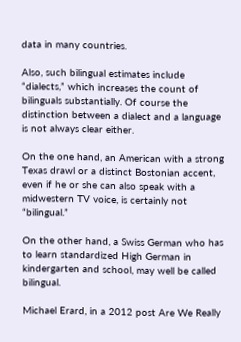data in many countries.

Also, such bilingual estimates include “dialects,” which increases the count of bilinguals substantially. Of course the distinction between a dialect and a language is not always clear either.

On the one hand, an American with a strong Texas drawl or a distinct Bostonian accent, even if he or she can also speak with a midwestern TV voice, is certainly not “bilingual.”

On the other hand, a Swiss German who has to learn standardized High German in kindergarten and school, may well be called bilingual.

Michael Erard, in a 2012 post Are We Really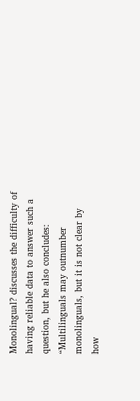Monolingual? discusses the difficulty of having reliable data to answer such a question, but he also concludes: “Multilinguals may outnumber monolinguals, but it is not clear by how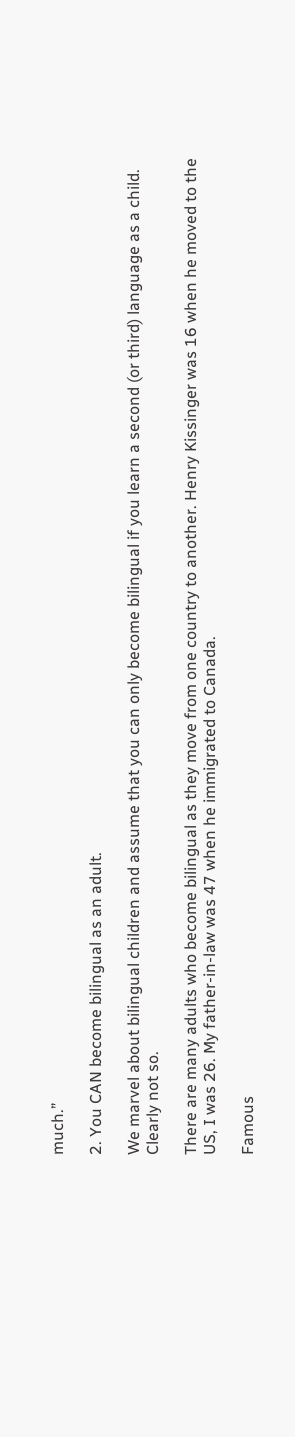much.”

2. You CAN become bilingual as an adult.

We marvel about bilingual children and assume that you can only become bilingual if you learn a second (or third) language as a child. Clearly not so.

There are many adults who become bilingual as they move from one country to another. Henry Kissinger was 16 when he moved to the US, I was 26. My father-in-law was 47 when he immigrated to Canada.

Famous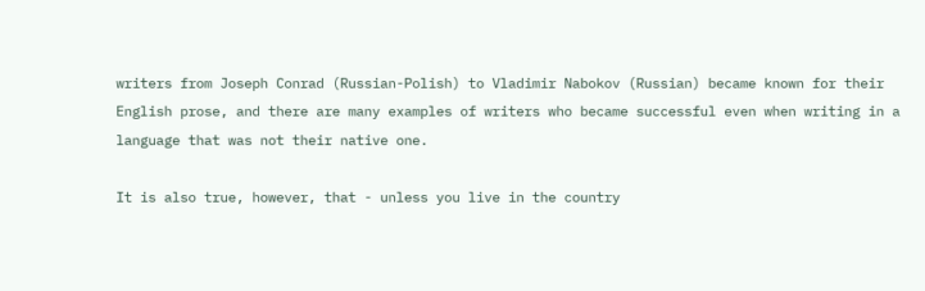writers from Joseph Conrad (Russian-Polish) to Vladimir Nabokov (Russian) became known for their English prose, and there are many examples of writers who became successful even when writing in a language that was not their native one.

It is also true, however, that - unless you live in the country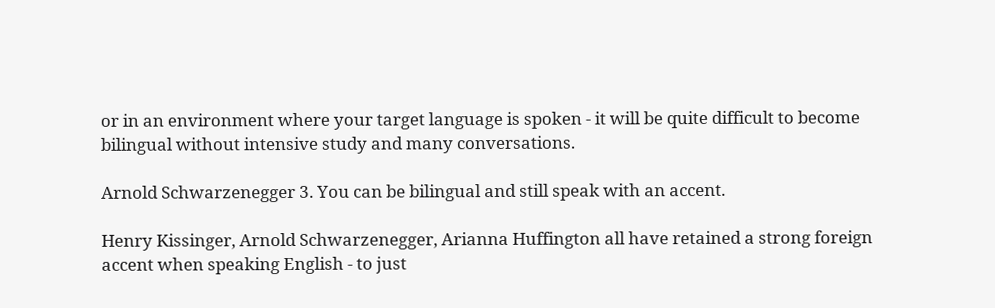or in an environment where your target language is spoken - it will be quite difficult to become bilingual without intensive study and many conversations.

Arnold Schwarzenegger 3. You can be bilingual and still speak with an accent.

Henry Kissinger, Arnold Schwarzenegger, Arianna Huffington all have retained a strong foreign accent when speaking English - to just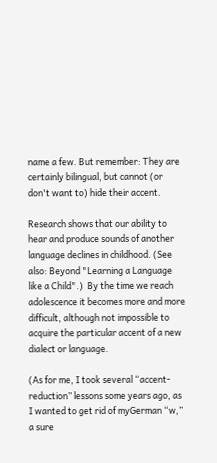name a few. But remember: They are certainly bilingual, but cannot (or don't want to) hide their accent.

Research shows that our ability to hear and produce sounds of another language declines in childhood. (See also: Beyond "Learning a Language like a Child".)  By the time we reach adolescence it becomes more and more difficult, although not impossible to acquire the particular accent of a new dialect or language.

(As for me, I took several “accent-reduction” lessons some years ago, as I wanted to get rid of myGerman “w,” a sure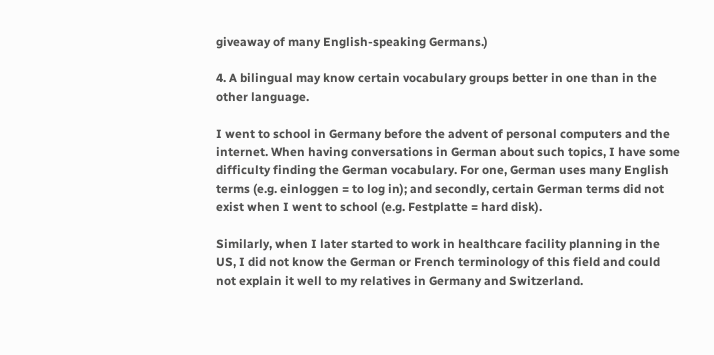giveaway of many English-speaking Germans.)

4. A bilingual may know certain vocabulary groups better in one than in the other language.

I went to school in Germany before the advent of personal computers and the internet. When having conversations in German about such topics, I have some difficulty finding the German vocabulary. For one, German uses many English terms (e.g. einloggen = to log in); and secondly, certain German terms did not exist when I went to school (e.g. Festplatte = hard disk).

Similarly, when I later started to work in healthcare facility planning in the US, I did not know the German or French terminology of this field and could not explain it well to my relatives in Germany and Switzerland.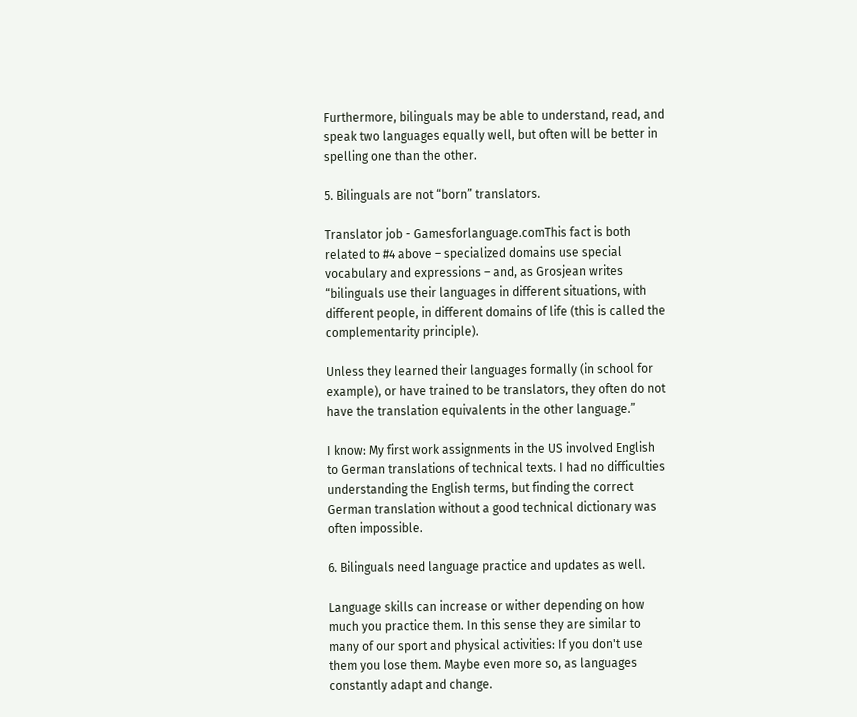Furthermore, bilinguals may be able to understand, read, and speak two languages equally well, but often will be better in spelling one than the other.

5. Bilinguals are not “born” translators.

Translator job - Gamesforlanguage.comThis fact is both related to #4 above – specialized domains use special vocabulary and expressions – and, as Grosjean writes “bilinguals use their languages in different situations, with different people, in different domains of life (this is called the complementarity principle).

Unless they learned their languages formally (in school for example), or have trained to be translators, they often do not have the translation equivalents in the other language.”

I know: My first work assignments in the US involved English to German translations of technical texts. I had no difficulties understanding the English terms, but finding the correct German translation without a good technical dictionary was often impossible.

6. Bilinguals need language practice and updates as well.

Language skills can increase or wither depending on how much you practice them. In this sense they are similar to many of our sport and physical activities: If you don't use them you lose them. Maybe even more so, as languages constantly adapt and change.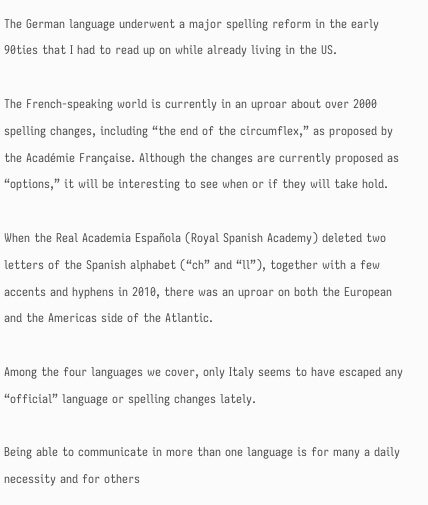The German language underwent a major spelling reform in the early 90ties that I had to read up on while already living in the US.

The French-speaking world is currently in an uproar about over 2000 spelling changes, including “the end of the circumflex,” as proposed by the Académie Française. Although the changes are currently proposed as “options,” it will be interesting to see when or if they will take hold.

When the Real Academia Española (Royal Spanish Academy) deleted two letters of the Spanish alphabet (“ch” and “ll”), together with a few accents and hyphens in 2010, there was an uproar on both the European and the Americas side of the Atlantic.

Among the four languages we cover, only Italy seems to have escaped any “official” language or spelling changes lately.

Being able to communicate in more than one language is for many a daily necessity and for others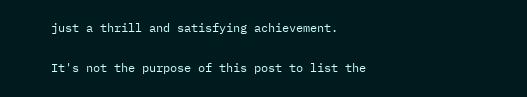just a thrill and satisfying achievement.

It's not the purpose of this post to list the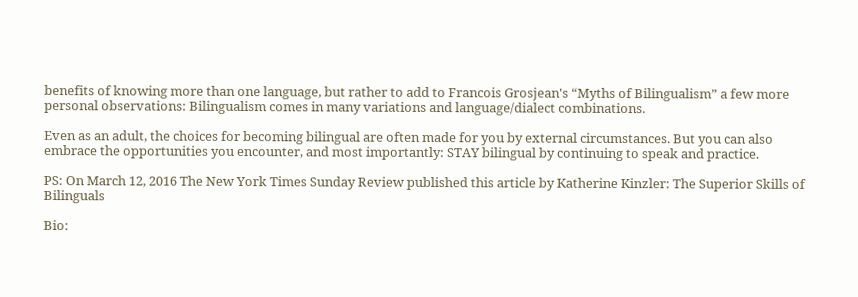benefits of knowing more than one language, but rather to add to Francois Grosjean's “Myths of Bilingualism” a few more personal observations: Bilingualism comes in many variations and language/dialect combinations.

Even as an adult, the choices for becoming bilingual are often made for you by external circumstances. But you can also embrace the opportunities you encounter, and most importantly: STAY bilingual by continuing to speak and practice.

PS: On March 12, 2016 The New York Times Sunday Review published this article by Katherine Kinzler: The Superior Skills of Bilinguals

Bio: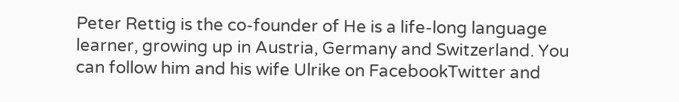Peter Rettig is the co-founder of He is a life-long language learner, growing up in Austria, Germany and Switzerland. You can follow him and his wife Ulrike on FacebookTwitter and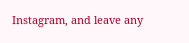Instagram, and leave any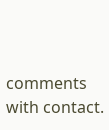comments with contact.